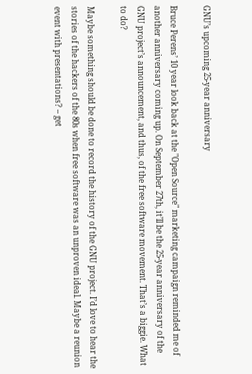GNU’s upcoming 25-year anniversary

Bruce Perens’ 10 year look back at the "Open Source" marketing campaign reminded me of another anniversary coming up. On September 27th, it’ll be the 25-year anniversary of the GNU project’s announcement, and thus, of the free software movement. That’s a biggie. What to do?

Maybe something should be done to record the history of the GNU project. I’d love to hear the stories of the hackers of the 80s when free software was an unproven ideal. Maybe a reunion event with presentations? – get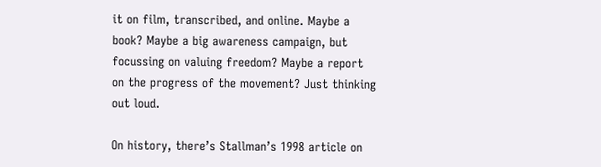it on film, transcribed, and online. Maybe a book? Maybe a big awareness campaign, but focussing on valuing freedom? Maybe a report on the progress of the movement? Just thinking out loud.

On history, there’s Stallman’s 1998 article on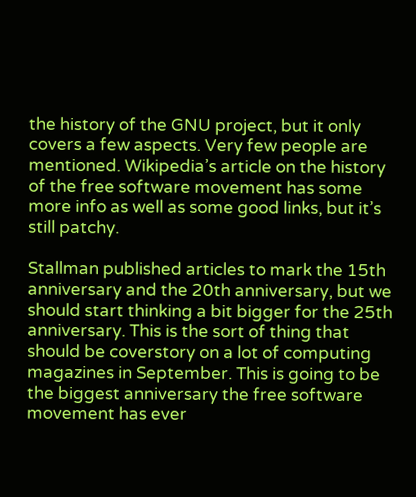the history of the GNU project, but it only covers a few aspects. Very few people are mentioned. Wikipedia’s article on the history of the free software movement has some more info as well as some good links, but it’s still patchy.

Stallman published articles to mark the 15th anniversary and the 20th anniversary, but we should start thinking a bit bigger for the 25th anniversary. This is the sort of thing that should be coverstory on a lot of computing magazines in September. This is going to be the biggest anniversary the free software movement has ever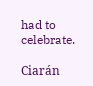had to celebrate.

Ciarán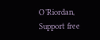O’Riordan,
Support free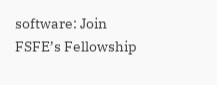software: Join FSFE’s Fellowship